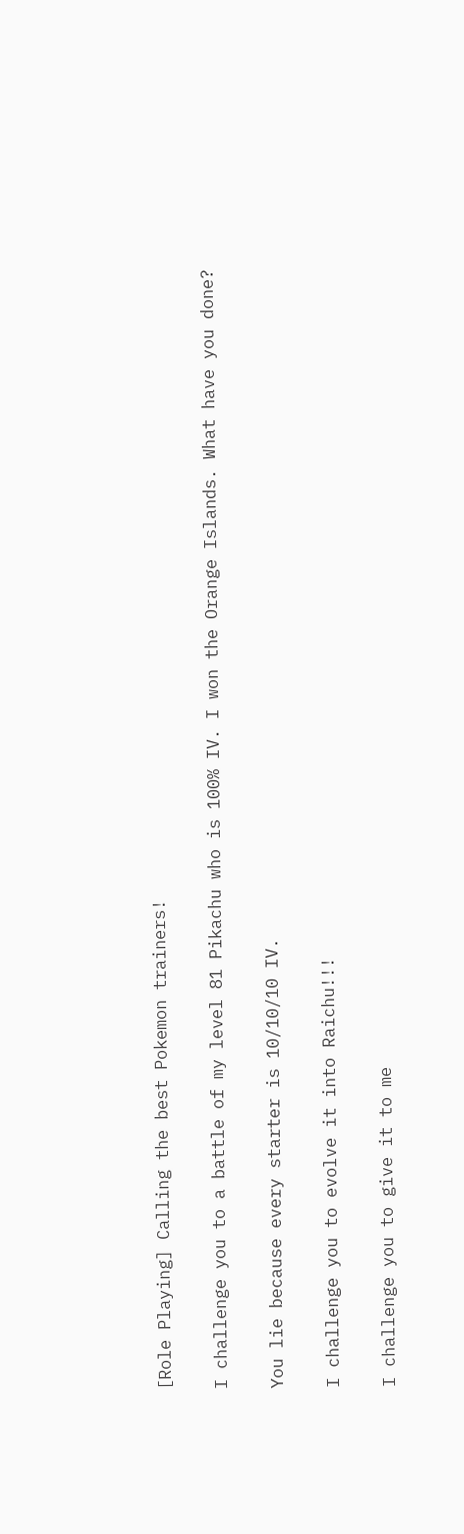[Role Playing] Calling the best Pokemon trainers!


I challenge you to a battle of my level 81 Pikachu who is 100% IV. I won the Orange Islands. What have you done?


You lie because every starter is 10/10/10 IV.


I challenge you to evolve it into Raichu!!!


I challenge you to give it to me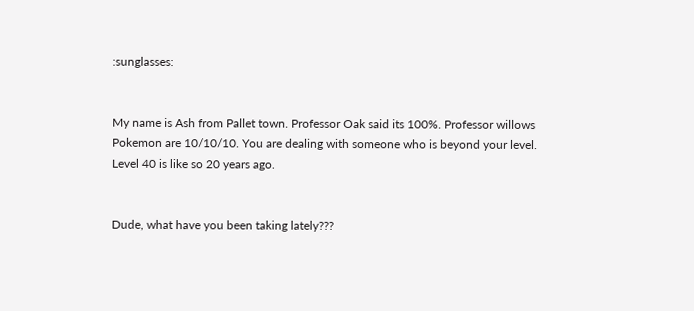:sunglasses:


My name is Ash from Pallet town. Professor Oak said its 100%. Professor willows Pokemon are 10/10/10. You are dealing with someone who is beyond your level. Level 40 is like so 20 years ago.


Dude, what have you been taking lately???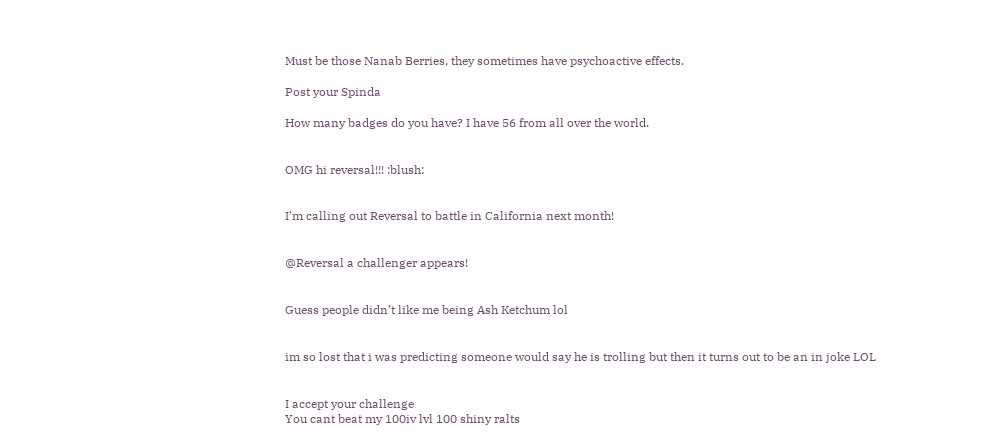Must be those Nanab Berries, they sometimes have psychoactive effects.

Post your Spinda

How many badges do you have? I have 56 from all over the world.


OMG hi reversal!!! :blush:


I’m calling out Reversal to battle in California next month!


@Reversal a challenger appears!


Guess people didn’t like me being Ash Ketchum lol


im so lost that i was predicting someone would say he is trolling but then it turns out to be an in joke LOL


I accept your challenge
You cant beat my 100iv lvl 100 shiny ralts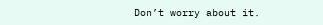Don’t worry about it.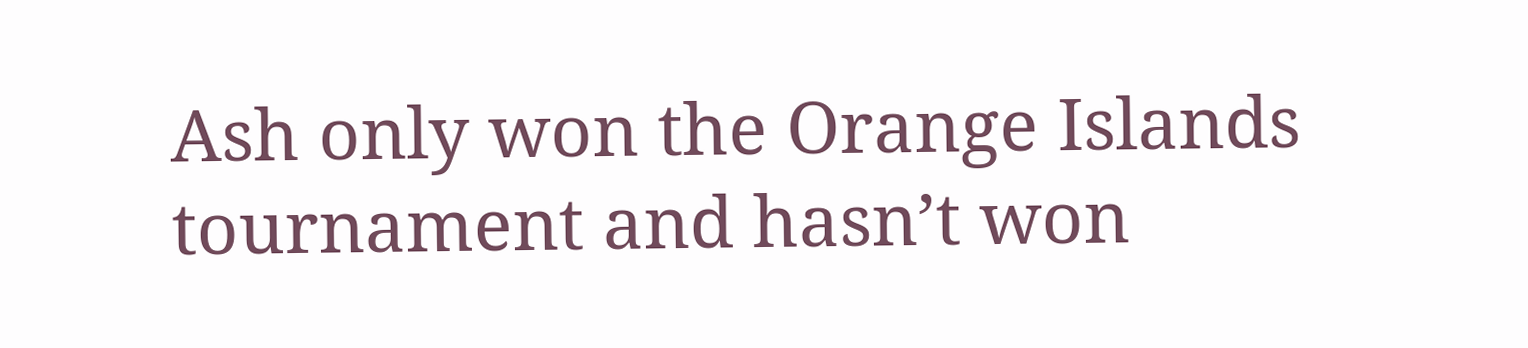Ash only won the Orange Islands tournament and hasn’t won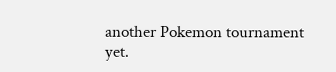another Pokemon tournament yet.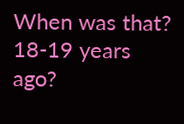When was that? 18-19 years ago?